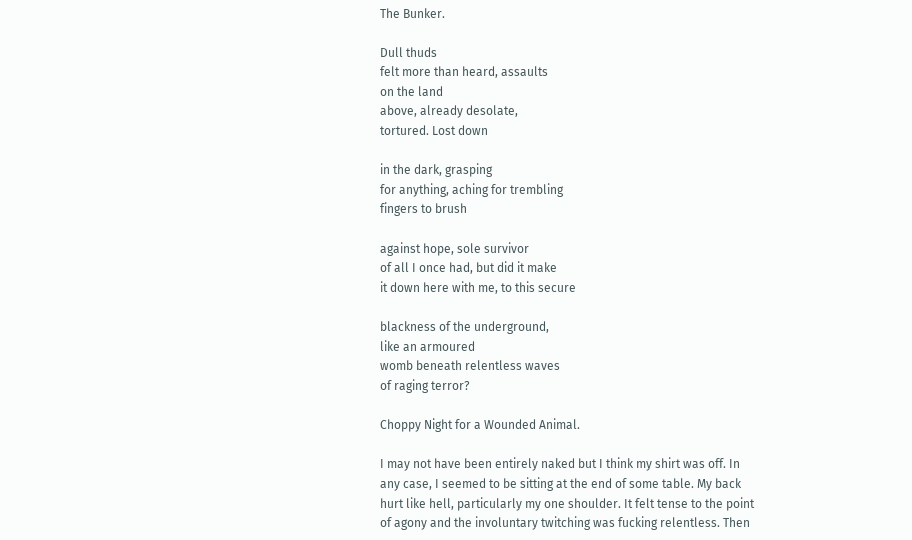The Bunker.

Dull thuds
felt more than heard, assaults
on the land
above, already desolate,
tortured. Lost down

in the dark, grasping
for anything, aching for trembling
fingers to brush

against hope, sole survivor
of all I once had, but did it make
it down here with me, to this secure

blackness of the underground,
like an armoured
womb beneath relentless waves
of raging terror?

Choppy Night for a Wounded Animal.

I may not have been entirely naked but I think my shirt was off. In any case, I seemed to be sitting at the end of some table. My back hurt like hell, particularly my one shoulder. It felt tense to the point of agony and the involuntary twitching was fucking relentless. Then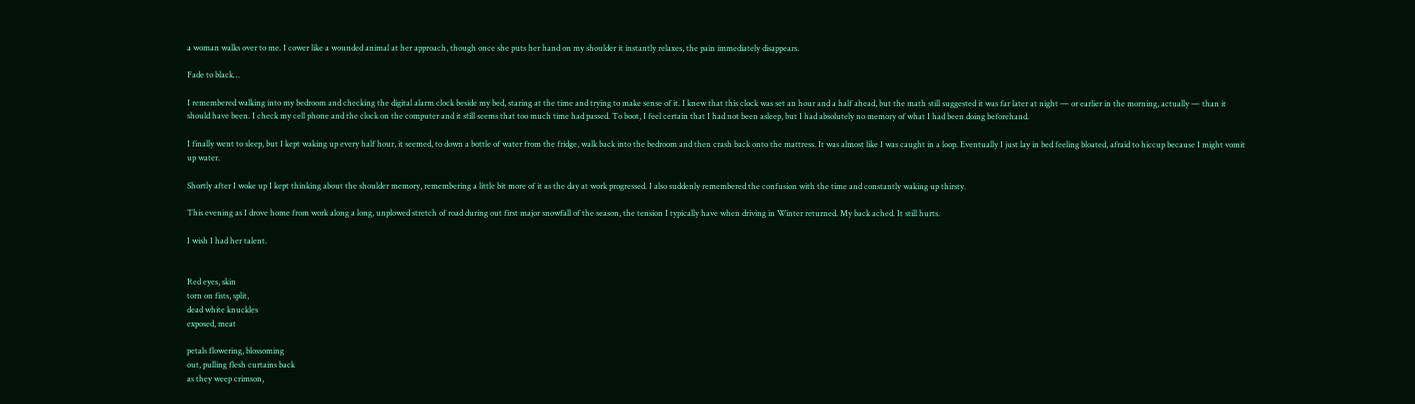a woman walks over to me. I cower like a wounded animal at her approach, though once she puts her hand on my shoulder it instantly relaxes, the pain immediately disappears.

Fade to black…

I remembered walking into my bedroom and checking the digital alarm clock beside my bed, staring at the time and trying to make sense of it. I knew that this clock was set an hour and a half ahead, but the math still suggested it was far later at night — or earlier in the morning, actually — than it should have been. I check my cell phone and the clock on the computer and it still seems that too much time had passed. To boot, I feel certain that I had not been asleep, but I had absolutely no memory of what I had been doing beforehand.

I finally went to sleep, but I kept waking up every half hour, it seemed, to down a bottle of water from the fridge, walk back into the bedroom and then crash back onto the mattress. It was almost like I was caught in a loop. Eventually I just lay in bed feeling bloated, afraid to hiccup because I might vomit up water.

Shortly after I woke up I kept thinking about the shoulder memory, remembering a little bit more of it as the day at work progressed. I also suddenly remembered the confusion with the time and constantly waking up thirsty.

This evening as I drove home from work along a long, unplowed stretch of road during out first major snowfall of the season, the tension I typically have when driving in Winter returned. My back ached. It still hurts.

I wish I had her talent.


Red eyes, skin
torn on fists, split,
dead white knuckles
exposed, meat

petals flowering, blossoming
out, pulling flesh curtains back
as they weep crimson,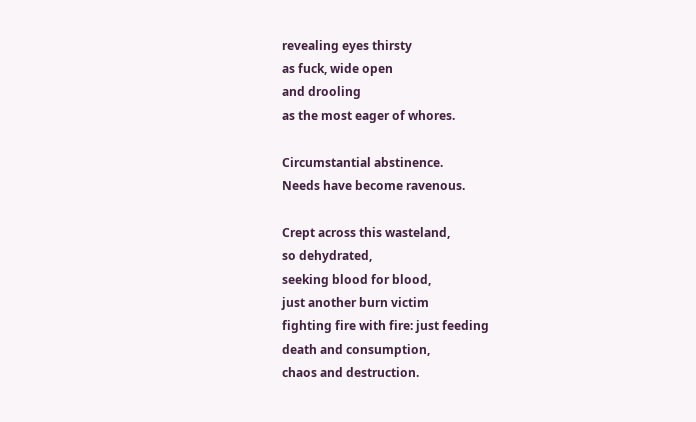revealing eyes thirsty
as fuck, wide open
and drooling
as the most eager of whores.

Circumstantial abstinence.
Needs have become ravenous.

Crept across this wasteland,
so dehydrated,
seeking blood for blood,
just another burn victim
fighting fire with fire: just feeding
death and consumption,
chaos and destruction.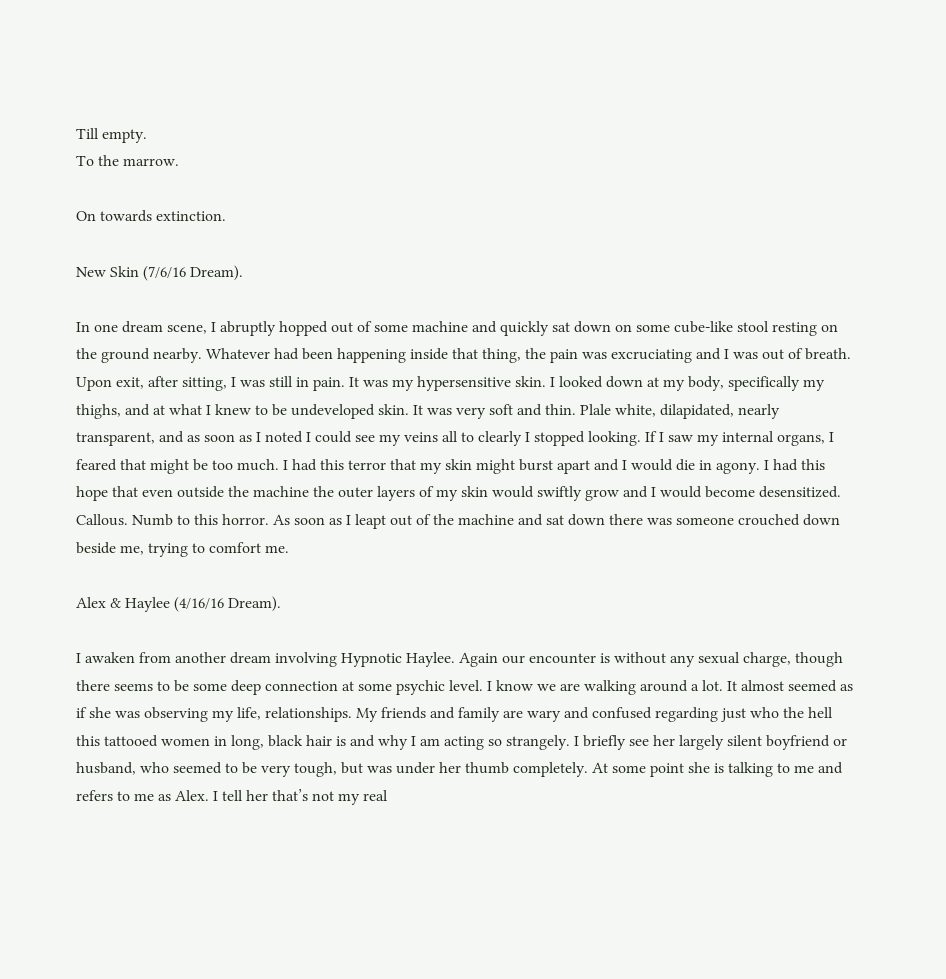Till empty.
To the marrow.

On towards extinction.

New Skin (7/6/16 Dream).

In one dream scene, I abruptly hopped out of some machine and quickly sat down on some cube-like stool resting on the ground nearby. Whatever had been happening inside that thing, the pain was excruciating and I was out of breath. Upon exit, after sitting, I was still in pain. It was my hypersensitive skin. I looked down at my body, specifically my thighs, and at what I knew to be undeveloped skin. It was very soft and thin. Plale white, dilapidated, nearly transparent, and as soon as I noted I could see my veins all to clearly I stopped looking. If I saw my internal organs, I feared that might be too much. I had this terror that my skin might burst apart and I would die in agony. I had this hope that even outside the machine the outer layers of my skin would swiftly grow and I would become desensitized. Callous. Numb to this horror. As soon as I leapt out of the machine and sat down there was someone crouched down beside me, trying to comfort me.

Alex & Haylee (4/16/16 Dream).

I awaken from another dream involving Hypnotic Haylee. Again our encounter is without any sexual charge, though there seems to be some deep connection at some psychic level. I know we are walking around a lot. It almost seemed as if she was observing my life, relationships. My friends and family are wary and confused regarding just who the hell this tattooed women in long, black hair is and why I am acting so strangely. I briefly see her largely silent boyfriend or husband, who seemed to be very tough, but was under her thumb completely. At some point she is talking to me and refers to me as Alex. I tell her that’s not my real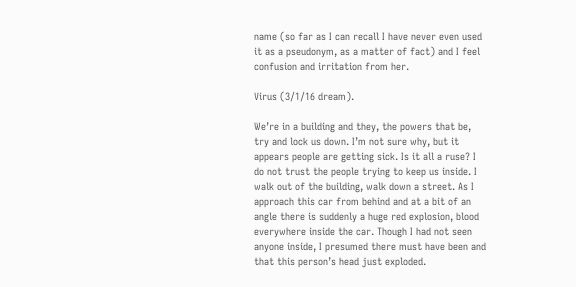name (so far as I can recall I have never even used it as a pseudonym, as a matter of fact) and I feel confusion and irritation from her.

Virus (3/1/16 dream).

We’re in a building and they, the powers that be, try and lock us down. I’m not sure why, but it appears people are getting sick. Is it all a ruse? I do not trust the people trying to keep us inside. I walk out of the building, walk down a street. As I approach this car from behind and at a bit of an angle there is suddenly a huge red explosion, blood everywhere inside the car. Though I had not seen anyone inside, I presumed there must have been and that this person’s head just exploded.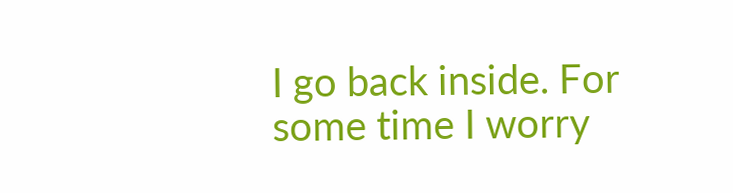I go back inside. For some time I worry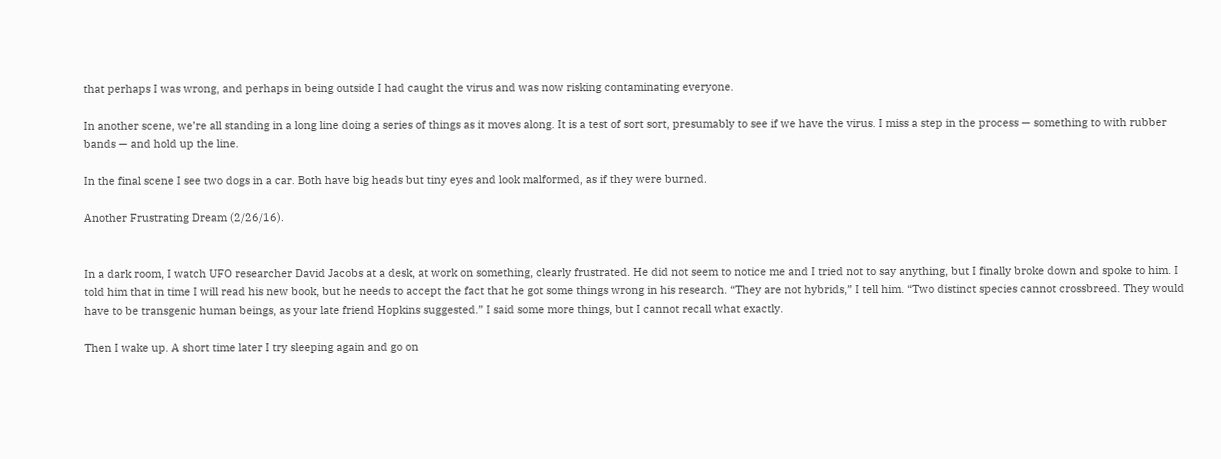that perhaps I was wrong, and perhaps in being outside I had caught the virus and was now risking contaminating everyone.

In another scene, we’re all standing in a long line doing a series of things as it moves along. It is a test of sort sort, presumably to see if we have the virus. I miss a step in the process — something to with rubber bands — and hold up the line.

In the final scene I see two dogs in a car. Both have big heads but tiny eyes and look malformed, as if they were burned.

Another Frustrating Dream (2/26/16).


In a dark room, I watch UFO researcher David Jacobs at a desk, at work on something, clearly frustrated. He did not seem to notice me and I tried not to say anything, but I finally broke down and spoke to him. I told him that in time I will read his new book, but he needs to accept the fact that he got some things wrong in his research. “They are not hybrids,” I tell him. “Two distinct species cannot crossbreed. They would have to be transgenic human beings, as your late friend Hopkins suggested.” I said some more things, but I cannot recall what exactly.

Then I wake up. A short time later I try sleeping again and go on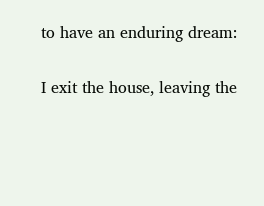to have an enduring dream:

I exit the house, leaving the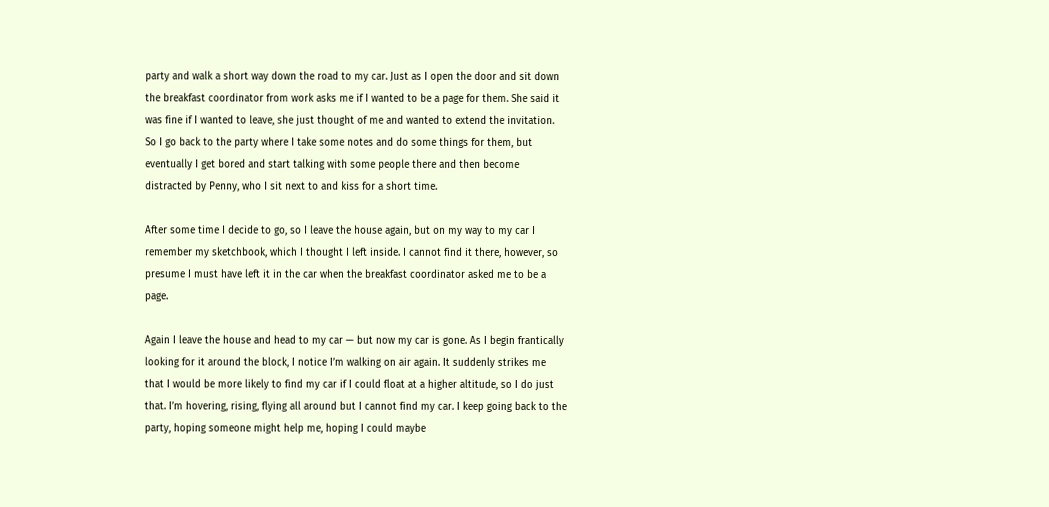party and walk a short way down the road to my car. Just as I open the door and sit down the breakfast coordinator from work asks me if I wanted to be a page for them. She said it was fine if I wanted to leave, she just thought of me and wanted to extend the invitation. So I go back to the party where I take some notes and do some things for them, but eventually I get bored and start talking with some people there and then become distracted by Penny, who I sit next to and kiss for a short time.

After some time I decide to go, so I leave the house again, but on my way to my car I remember my sketchbook, which I thought I left inside. I cannot find it there, however, so presume I must have left it in the car when the breakfast coordinator asked me to be a page.

Again I leave the house and head to my car — but now my car is gone. As I begin frantically looking for it around the block, I notice I’m walking on air again. It suddenly strikes me that I would be more likely to find my car if I could float at a higher altitude, so I do just that. I’m hovering, rising, flying all around but I cannot find my car. I keep going back to the party, hoping someone might help me, hoping I could maybe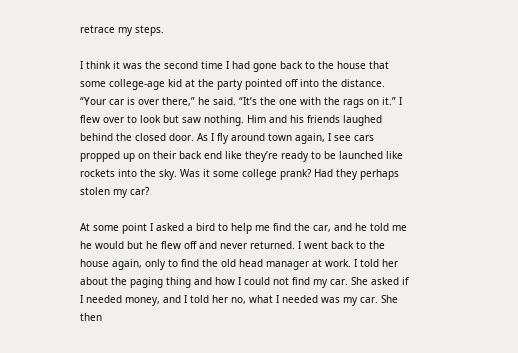retrace my steps.

I think it was the second time I had gone back to the house that some college-age kid at the party pointed off into the distance. “Your car is over there,” he said. “It’s the one with the rags on it.” I flew over to look but saw nothing. Him and his friends laughed behind the closed door. As I fly around town again, I see cars propped up on their back end like they’re ready to be launched like rockets into the sky. Was it some college prank? Had they perhaps stolen my car?

At some point I asked a bird to help me find the car, and he told me he would but he flew off and never returned. I went back to the house again, only to find the old head manager at work. I told her about the paging thing and how I could not find my car. She asked if I needed money, and I told her no, what I needed was my car. She then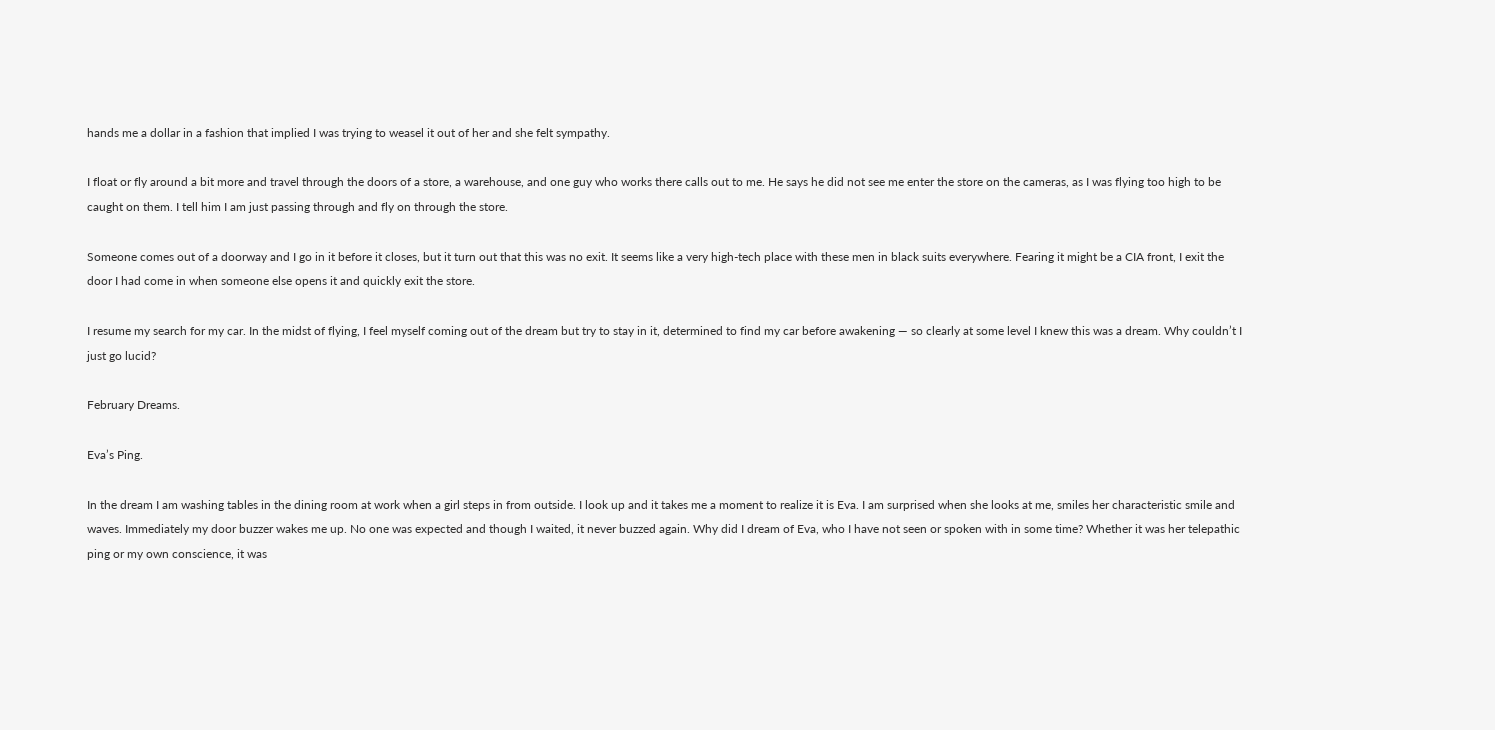hands me a dollar in a fashion that implied I was trying to weasel it out of her and she felt sympathy.

I float or fly around a bit more and travel through the doors of a store, a warehouse, and one guy who works there calls out to me. He says he did not see me enter the store on the cameras, as I was flying too high to be caught on them. I tell him I am just passing through and fly on through the store.

Someone comes out of a doorway and I go in it before it closes, but it turn out that this was no exit. It seems like a very high-tech place with these men in black suits everywhere. Fearing it might be a CIA front, I exit the door I had come in when someone else opens it and quickly exit the store.

I resume my search for my car. In the midst of flying, I feel myself coming out of the dream but try to stay in it, determined to find my car before awakening — so clearly at some level I knew this was a dream. Why couldn’t I just go lucid?

February Dreams.

Eva’s Ping.

In the dream I am washing tables in the dining room at work when a girl steps in from outside. I look up and it takes me a moment to realize it is Eva. I am surprised when she looks at me, smiles her characteristic smile and waves. Immediately my door buzzer wakes me up. No one was expected and though I waited, it never buzzed again. Why did I dream of Eva, who I have not seen or spoken with in some time? Whether it was her telepathic ping or my own conscience, it was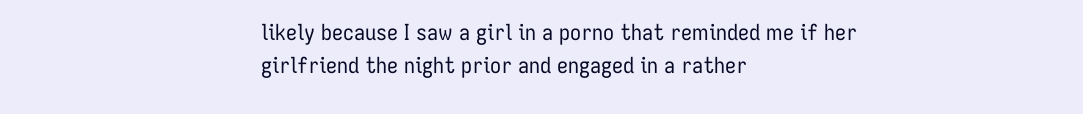likely because I saw a girl in a porno that reminded me if her girlfriend the night prior and engaged in a rather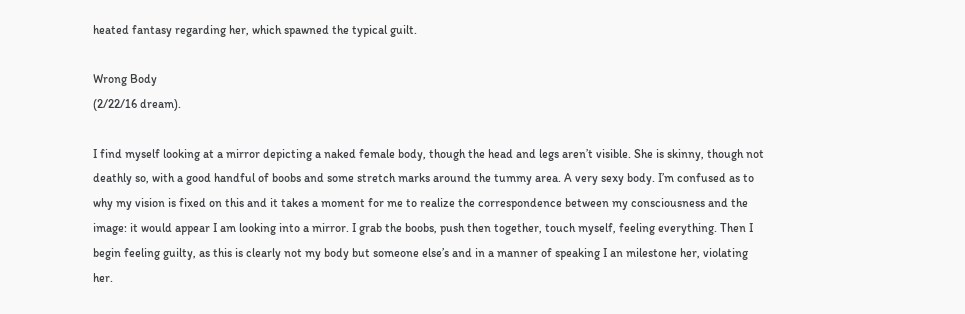heated fantasy regarding her, which spawned the typical guilt.

Wrong Body
(2/22/16 dream).

I find myself looking at a mirror depicting a naked female body, though the head and legs aren’t visible. She is skinny, though not deathly so, with a good handful of boobs and some stretch marks around the tummy area. A very sexy body. I’m confused as to why my vision is fixed on this and it takes a moment for me to realize the correspondence between my consciousness and the image: it would appear I am looking into a mirror. I grab the boobs, push then together, touch myself, feeling everything. Then I begin feeling guilty, as this is clearly not my body but someone else’s and in a manner of speaking I an milestone her, violating her.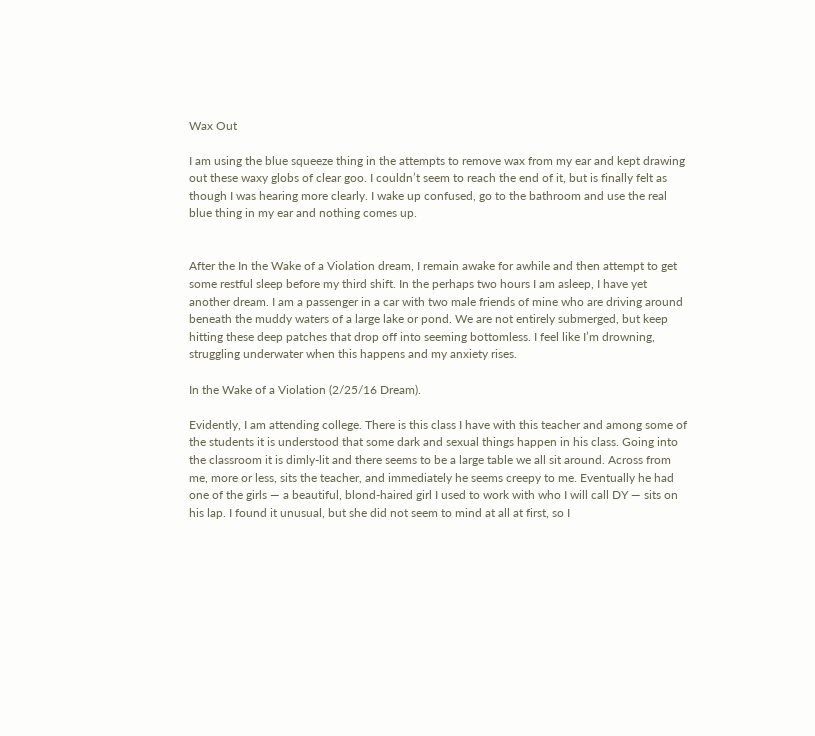Wax Out

I am using the blue squeeze thing in the attempts to remove wax from my ear and kept drawing out these waxy globs of clear goo. I couldn’t seem to reach the end of it, but is finally felt as though I was hearing more clearly. I wake up confused, go to the bathroom and use the real blue thing in my ear and nothing comes up.


After the In the Wake of a Violation dream, I remain awake for awhile and then attempt to get some restful sleep before my third shift. In the perhaps two hours I am asleep, I have yet another dream. I am a passenger in a car with two male friends of mine who are driving around beneath the muddy waters of a large lake or pond. We are not entirely submerged, but keep hitting these deep patches that drop off into seeming bottomless. I feel like I’m drowning, struggling underwater when this happens and my anxiety rises.

In the Wake of a Violation (2/25/16 Dream).

Evidently, I am attending college. There is this class I have with this teacher and among some of the students it is understood that some dark and sexual things happen in his class. Going into the classroom it is dimly-lit and there seems to be a large table we all sit around. Across from me, more or less, sits the teacher, and immediately he seems creepy to me. Eventually he had one of the girls — a beautiful, blond-haired girl I used to work with who I will call DY — sits on his lap. I found it unusual, but she did not seem to mind at all at first, so I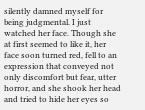silently damned myself for being judgmental. I just watched her face. Though she at first seemed to like it, her face soon turned red, fell to an expression that conveyed not only discomfort but fear, utter horror, and she shook her head and tried to hide her eyes so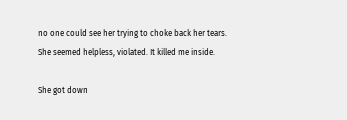no one could see her trying to choke back her tears. She seemed helpless, violated. It killed me inside.

She got down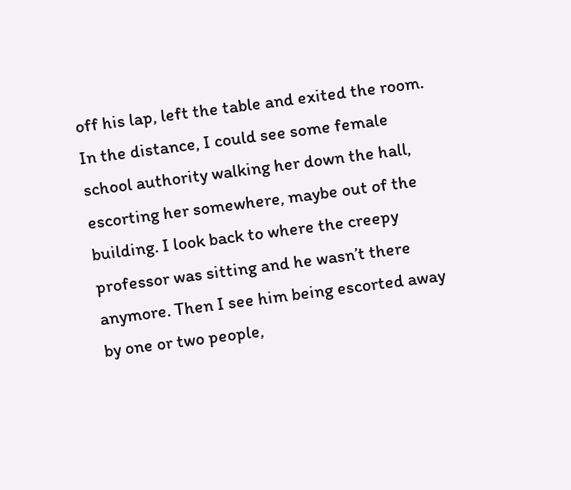off his lap, left the table and exited the room. In the distance, I could see some female school authority walking her down the hall, escorting her somewhere, maybe out of the building. I look back to where the creepy professor was sitting and he wasn’t there anymore. Then I see him being escorted away by one or two people,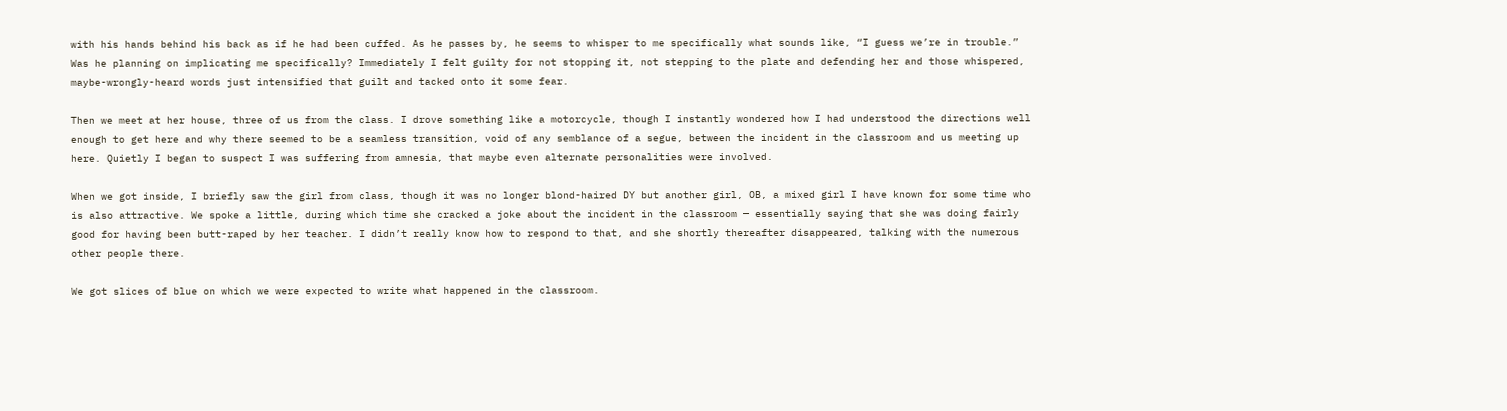with his hands behind his back as if he had been cuffed. As he passes by, he seems to whisper to me specifically what sounds like, “I guess we’re in trouble.” Was he planning on implicating me specifically? Immediately I felt guilty for not stopping it, not stepping to the plate and defending her and those whispered, maybe-wrongly-heard words just intensified that guilt and tacked onto it some fear.

Then we meet at her house, three of us from the class. I drove something like a motorcycle, though I instantly wondered how I had understood the directions well enough to get here and why there seemed to be a seamless transition, void of any semblance of a segue, between the incident in the classroom and us meeting up here. Quietly I began to suspect I was suffering from amnesia, that maybe even alternate personalities were involved.

When we got inside, I briefly saw the girl from class, though it was no longer blond-haired DY but another girl, OB, a mixed girl I have known for some time who is also attractive. We spoke a little, during which time she cracked a joke about the incident in the classroom — essentially saying that she was doing fairly good for having been butt-raped by her teacher. I didn’t really know how to respond to that, and she shortly thereafter disappeared, talking with the numerous other people there.

We got slices of blue on which we were expected to write what happened in the classroom.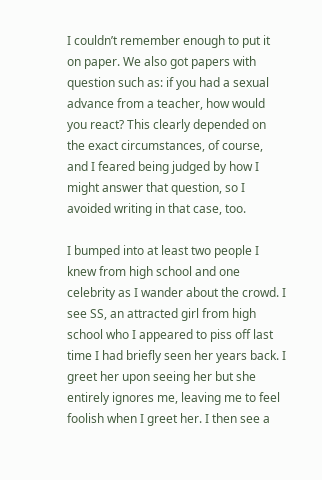I couldn’t remember enough to put it on paper. We also got papers with question such as: if you had a sexual advance from a teacher, how would you react? This clearly depended on the exact circumstances, of course, and I feared being judged by how I might answer that question, so I avoided writing in that case, too.

I bumped into at least two people I knew from high school and one celebrity as I wander about the crowd. I see SS, an attracted girl from high school who I appeared to piss off last time I had briefly seen her years back. I greet her upon seeing her but she entirely ignores me, leaving me to feel foolish when I greet her. I then see a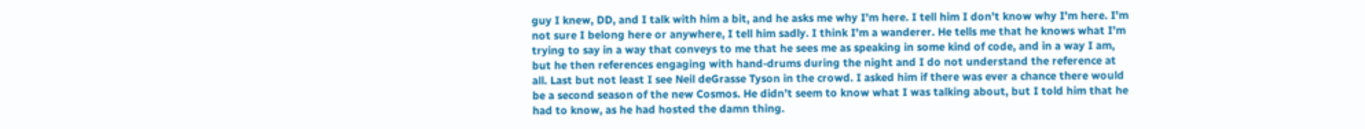guy I knew, DD, and I talk with him a bit, and he asks me why I’m here. I tell him I don’t know why I’m here. I’m not sure I belong here or anywhere, I tell him sadly. I think I’m a wanderer. He tells me that he knows what I’m trying to say in a way that conveys to me that he sees me as speaking in some kind of code, and in a way I am, but he then references engaging with hand-drums during the night and I do not understand the reference at all. Last but not least I see Neil deGrasse Tyson in the crowd. I asked him if there was ever a chance there would be a second season of the new Cosmos. He didn’t seem to know what I was talking about, but I told him that he had to know, as he had hosted the damn thing.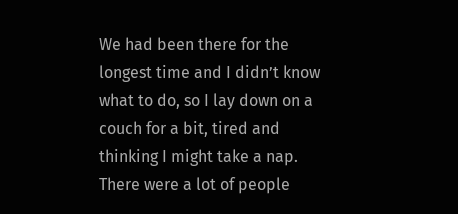We had been there for the longest time and I didn’t know what to do, so I lay down on a couch for a bit, tired and thinking I might take a nap. There were a lot of people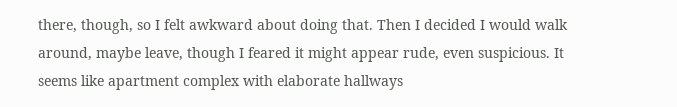there, though, so I felt awkward about doing that. Then I decided I would walk around, maybe leave, though I feared it might appear rude, even suspicious. It seems like apartment complex with elaborate hallways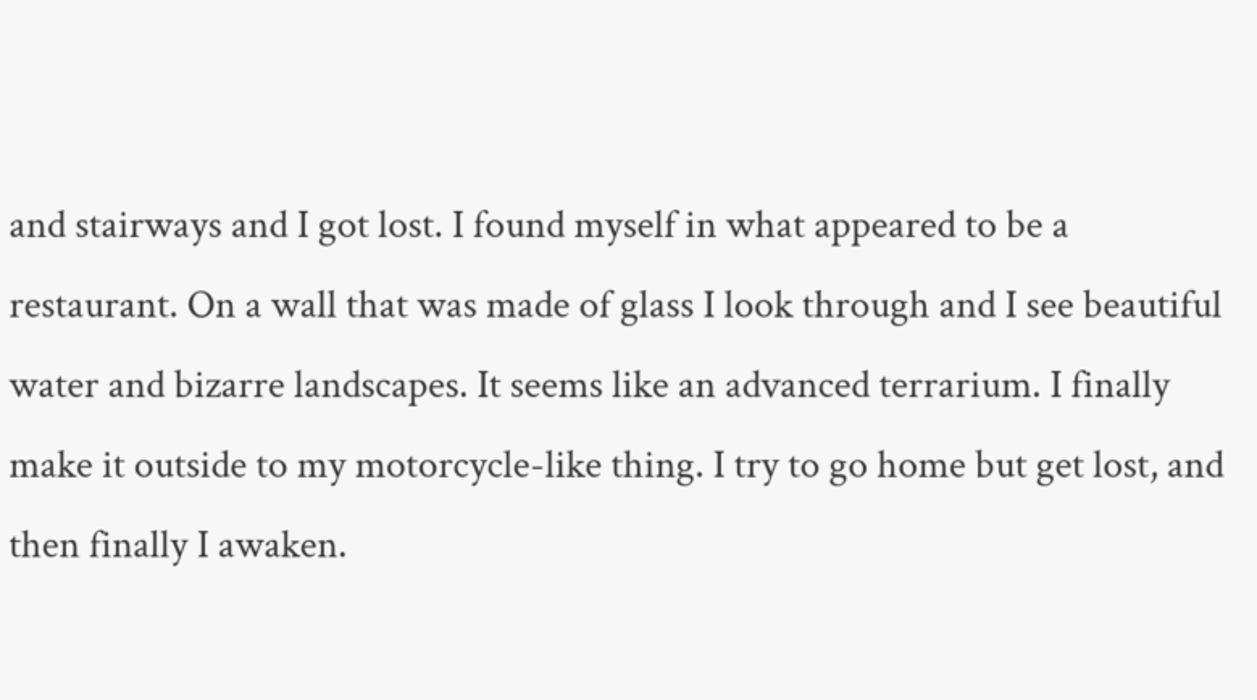and stairways and I got lost. I found myself in what appeared to be a restaurant. On a wall that was made of glass I look through and I see beautiful water and bizarre landscapes. It seems like an advanced terrarium. I finally make it outside to my motorcycle-like thing. I try to go home but get lost, and then finally I awaken.